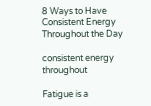8 Ways to Have Consistent Energy Throughout the Day

consistent energy throughout

Fatigue is a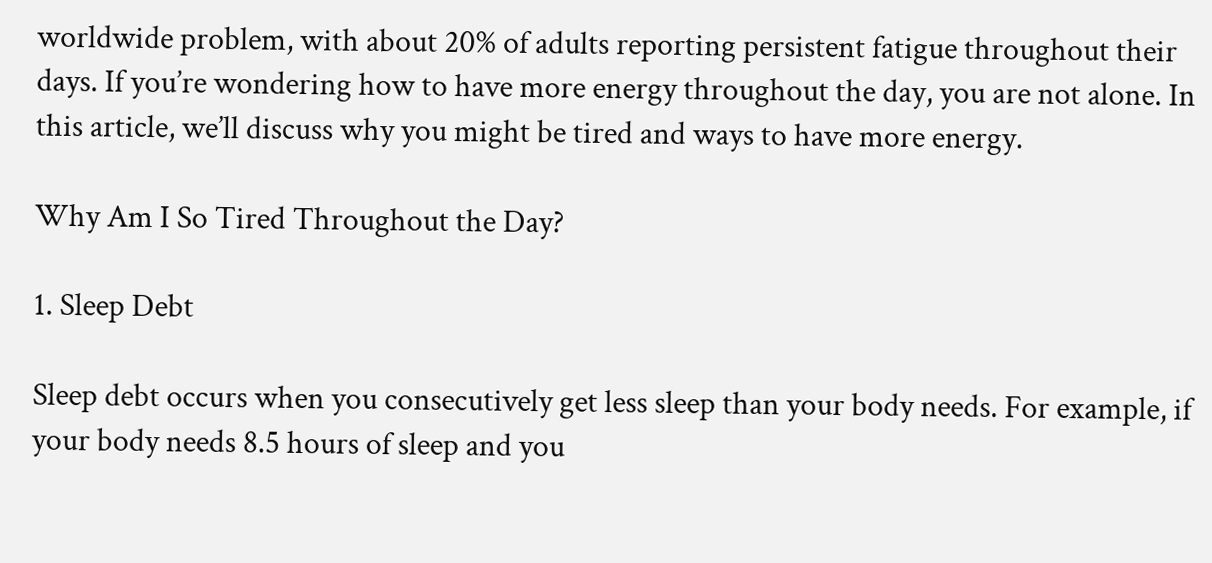worldwide problem, with about 20% of adults reporting persistent fatigue throughout their days. If you’re wondering how to have more energy throughout the day, you are not alone. In this article, we’ll discuss why you might be tired and ways to have more energy.

Why Am I So Tired Throughout the Day?

1. Sleep Debt

Sleep debt occurs when you consecutively get less sleep than your body needs. For example, if your body needs 8.5 hours of sleep and you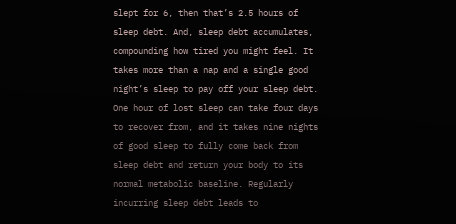slept for 6, then that’s 2.5 hours of sleep debt. And, sleep debt accumulates, compounding how tired you might feel. It takes more than a nap and a single good night’s sleep to pay off your sleep debt. One hour of lost sleep can take four days to recover from, and it takes nine nights of good sleep to fully come back from sleep debt and return your body to its normal metabolic baseline. Regularly incurring sleep debt leads to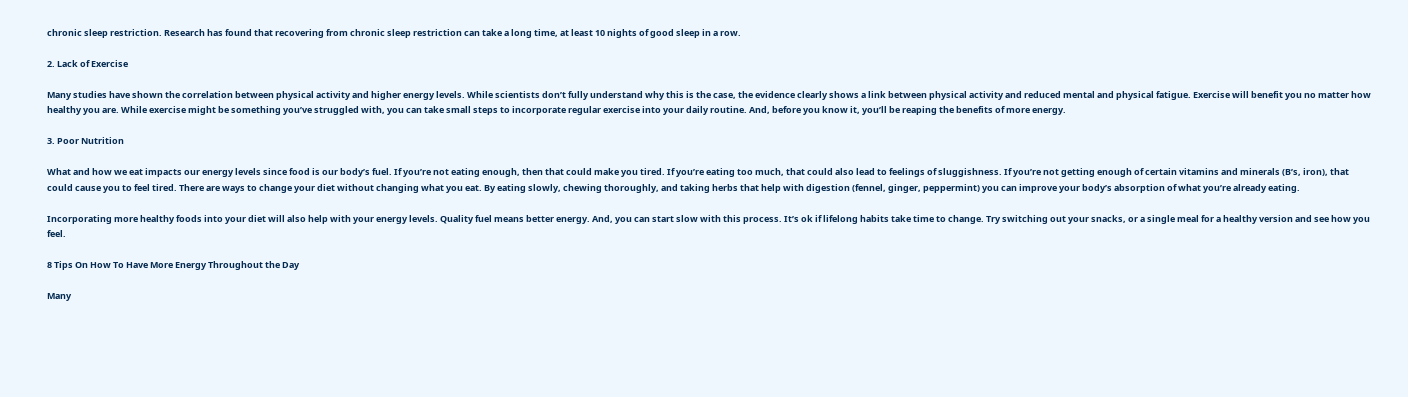chronic sleep restriction. Research has found that recovering from chronic sleep restriction can take a long time, at least 10 nights of good sleep in a row.

2. Lack of Exercise

Many studies have shown the correlation between physical activity and higher energy levels. While scientists don’t fully understand why this is the case, the evidence clearly shows a link between physical activity and reduced mental and physical fatigue. Exercise will benefit you no matter how healthy you are. While exercise might be something you’ve struggled with, you can take small steps to incorporate regular exercise into your daily routine. And, before you know it, you’ll be reaping the benefits of more energy.

3. Poor Nutrition

What and how we eat impacts our energy levels since food is our body’s fuel. If you’re not eating enough, then that could make you tired. If you’re eating too much, that could also lead to feelings of sluggishness. If you’re not getting enough of certain vitamins and minerals (B’s, iron), that could cause you to feel tired. There are ways to change your diet without changing what you eat. By eating slowly, chewing thoroughly, and taking herbs that help with digestion (fennel, ginger, peppermint) you can improve your body’s absorption of what you’re already eating.

Incorporating more healthy foods into your diet will also help with your energy levels. Quality fuel means better energy. And, you can start slow with this process. It’s ok if lifelong habits take time to change. Try switching out your snacks, or a single meal for a healthy version and see how you feel.

8 Tips On How To Have More Energy Throughout the Day

Many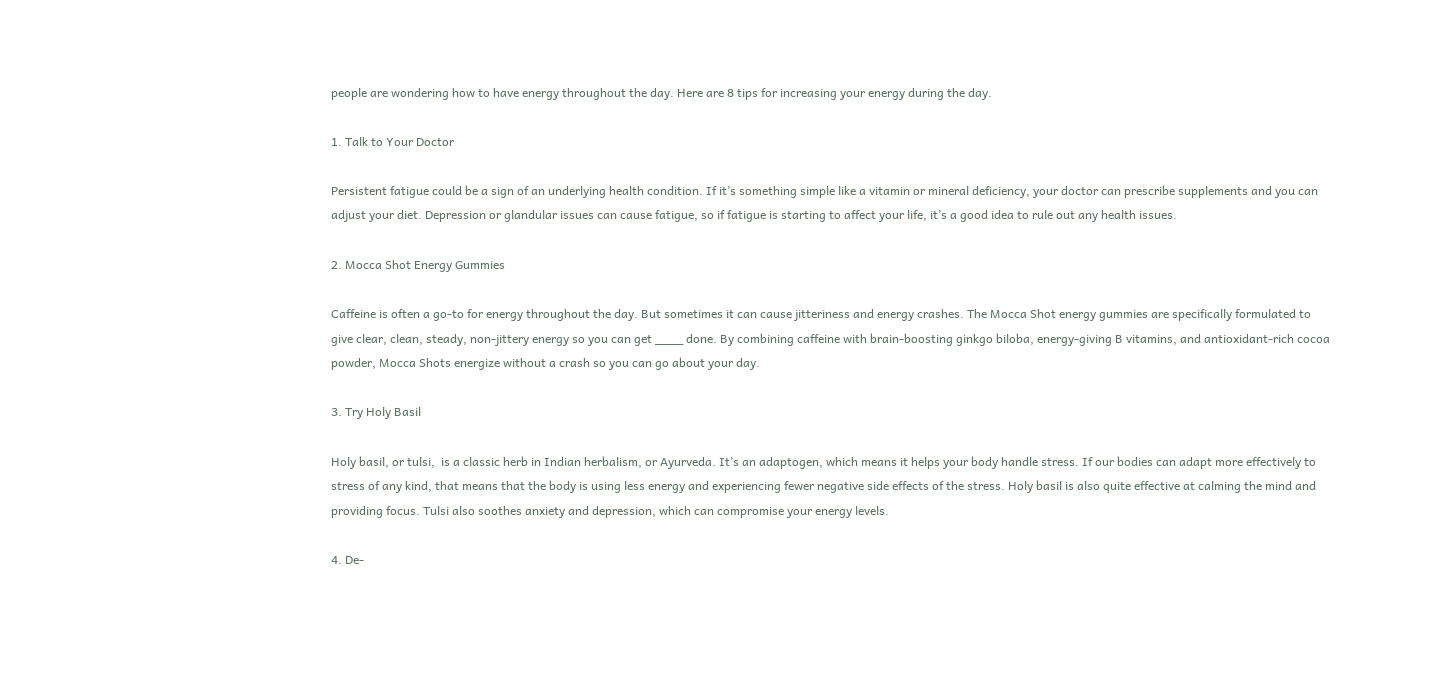people are wondering how to have energy throughout the day. Here are 8 tips for increasing your energy during the day.

1. Talk to Your Doctor

Persistent fatigue could be a sign of an underlying health condition. If it’s something simple like a vitamin or mineral deficiency, your doctor can prescribe supplements and you can adjust your diet. Depression or glandular issues can cause fatigue, so if fatigue is starting to affect your life, it’s a good idea to rule out any health issues.

2. Mocca Shot Energy Gummies

Caffeine is often a go-to for energy throughout the day. But sometimes it can cause jitteriness and energy crashes. The Mocca Shot energy gummies are specifically formulated to give clear, clean, steady, non-jittery energy so you can get ____ done. By combining caffeine with brain-boosting ginkgo biloba, energy-giving B vitamins, and antioxidant-rich cocoa powder, Mocca Shots energize without a crash so you can go about your day.

3. Try Holy Basil

Holy basil, or tulsi,  is a classic herb in Indian herbalism, or Ayurveda. It’s an adaptogen, which means it helps your body handle stress. If our bodies can adapt more effectively to stress of any kind, that means that the body is using less energy and experiencing fewer negative side effects of the stress. Holy basil is also quite effective at calming the mind and providing focus. Tulsi also soothes anxiety and depression, which can compromise your energy levels.

4. De-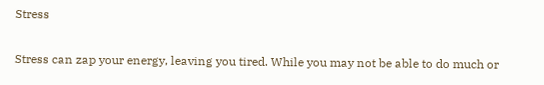Stress

Stress can zap your energy, leaving you tired. While you may not be able to do much or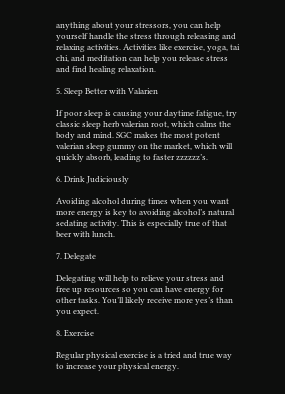anything about your stressors, you can help yourself handle the stress through releasing and relaxing activities. Activities like exercise, yoga, tai chi, and meditation can help you release stress and find healing relaxation.

5. Sleep Better with Valarien

If poor sleep is causing your daytime fatigue, try classic sleep herb valerian root, which calms the body and mind. SGC makes the most potent valerian sleep gummy on the market, which will quickly absorb, leading to faster zzzzzz’s.

6. Drink Judiciously

Avoiding alcohol during times when you want more energy is key to avoiding alcohol’s natural sedating activity. This is especially true of that beer with lunch.

7. Delegate

Delegating will help to relieve your stress and free up resources so you can have energy for other tasks. You’ll likely receive more yes’s than you expect.

8. Exercise

Regular physical exercise is a tried and true way to increase your physical energy.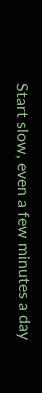Start slow, even a few minutes a day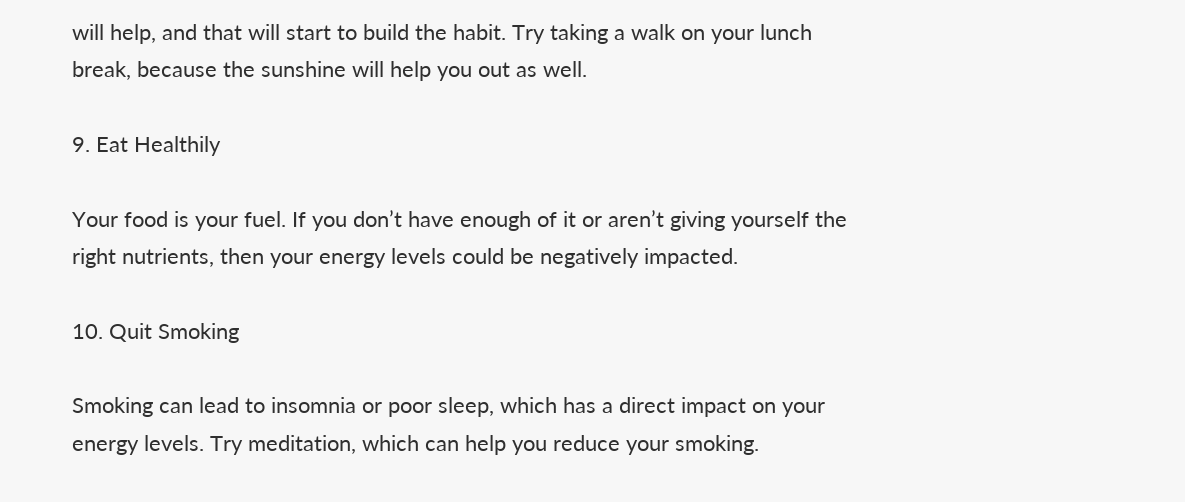will help, and that will start to build the habit. Try taking a walk on your lunch break, because the sunshine will help you out as well.

9. Eat Healthily

Your food is your fuel. If you don’t have enough of it or aren’t giving yourself the right nutrients, then your energy levels could be negatively impacted.

10. Quit Smoking

Smoking can lead to insomnia or poor sleep, which has a direct impact on your energy levels. Try meditation, which can help you reduce your smoking.